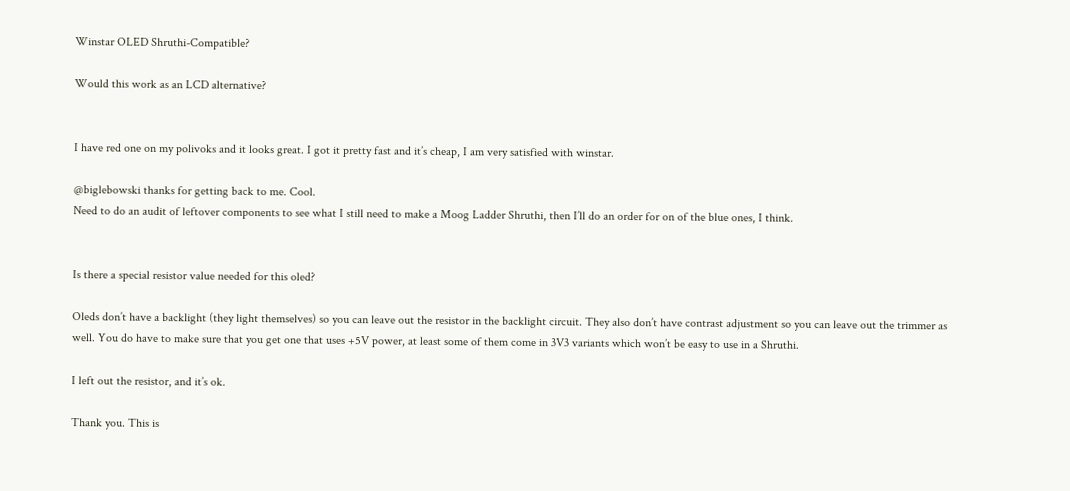Winstar OLED Shruthi-Compatible?

Would this work as an LCD alternative?


I have red one on my polivoks and it looks great. I got it pretty fast and it’s cheap, I am very satisfied with winstar.

@biglebowski thanks for getting back to me. Cool.
Need to do an audit of leftover components to see what I still need to make a Moog Ladder Shruthi, then I’ll do an order for on of the blue ones, I think.


Is there a special resistor value needed for this oled?

Oleds don’t have a backlight (they light themselves) so you can leave out the resistor in the backlight circuit. They also don’t have contrast adjustment so you can leave out the trimmer as well. You do have to make sure that you get one that uses +5V power, at least some of them come in 3V3 variants which won’t be easy to use in a Shruthi.

I left out the resistor, and it’s ok.

Thank you. This is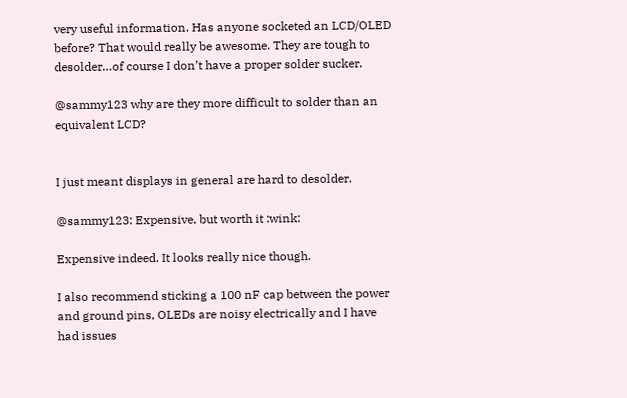very useful information. Has anyone socketed an LCD/OLED before? That would really be awesome. They are tough to desolder…of course I don’t have a proper solder sucker.

@sammy123 why are they more difficult to solder than an equivalent LCD?


I just meant displays in general are hard to desolder.

@sammy123: Expensive, but worth it :wink:

Expensive indeed. It looks really nice though.

I also recommend sticking a 100 nF cap between the power and ground pins, OLEDs are noisy electrically and I have had issues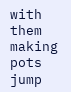with them making pots jump